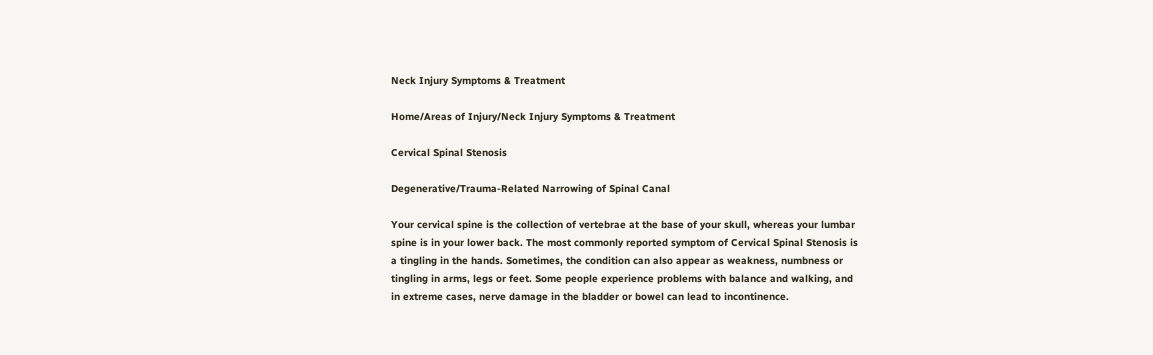Neck Injury Symptoms & Treatment

Home/Areas of Injury/Neck Injury Symptoms & Treatment

Cervical Spinal Stenosis

Degenerative/Trauma-Related Narrowing of Spinal Canal

Your cervical spine is the collection of vertebrae at the base of your skull, whereas your lumbar spine is in your lower back. The most commonly reported symptom of Cervical Spinal Stenosis is a tingling in the hands. Sometimes, the condition can also appear as weakness, numbness or tingling in arms, legs or feet. Some people experience problems with balance and walking, and in extreme cases, nerve damage in the bladder or bowel can lead to incontinence.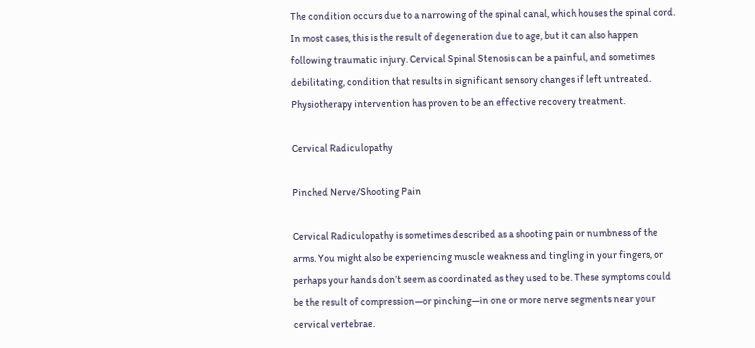The condition occurs due to a narrowing of the spinal canal, which houses the spinal cord. In most cases, this is the result of degeneration due to age, but it can also happen following traumatic injury. Cervical Spinal Stenosis can be a painful, and sometimes debilitating, condition that results in significant sensory changes if left untreated. Physiotherapy intervention has proven to be an effective recovery treatment.

Cervical Radiculopathy

Pinched Nerve/Shooting Pain

Cervical Radiculopathy is sometimes described as a shooting pain or numbness of the arms. You might also be experiencing muscle weakness and tingling in your fingers, or perhaps your hands don’t seem as coordinated as they used to be. These symptoms could be the result of compression—or pinching—in one or more nerve segments near your cervical vertebrae.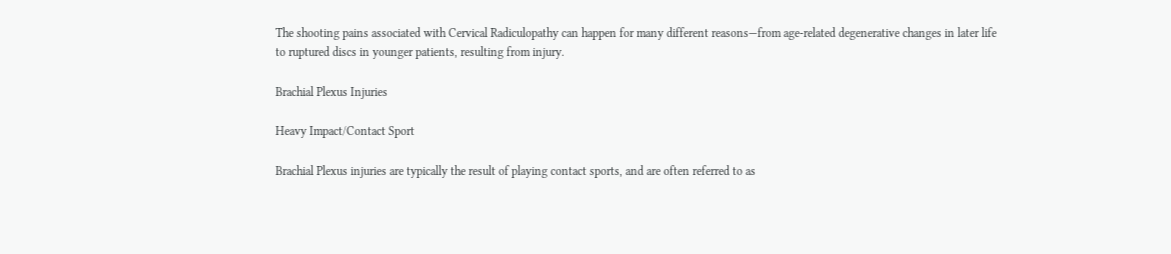The shooting pains associated with Cervical Radiculopathy can happen for many different reasons—from age-related degenerative changes in later life to ruptured discs in younger patients, resulting from injury.

Brachial Plexus Injuries

Heavy Impact/Contact Sport

Brachial Plexus injuries are typically the result of playing contact sports, and are often referred to as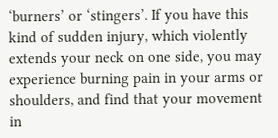‘burners’ or ‘stingers’. If you have this kind of sudden injury, which violently extends your neck on one side, you may experience burning pain in your arms or shoulders, and find that your movement in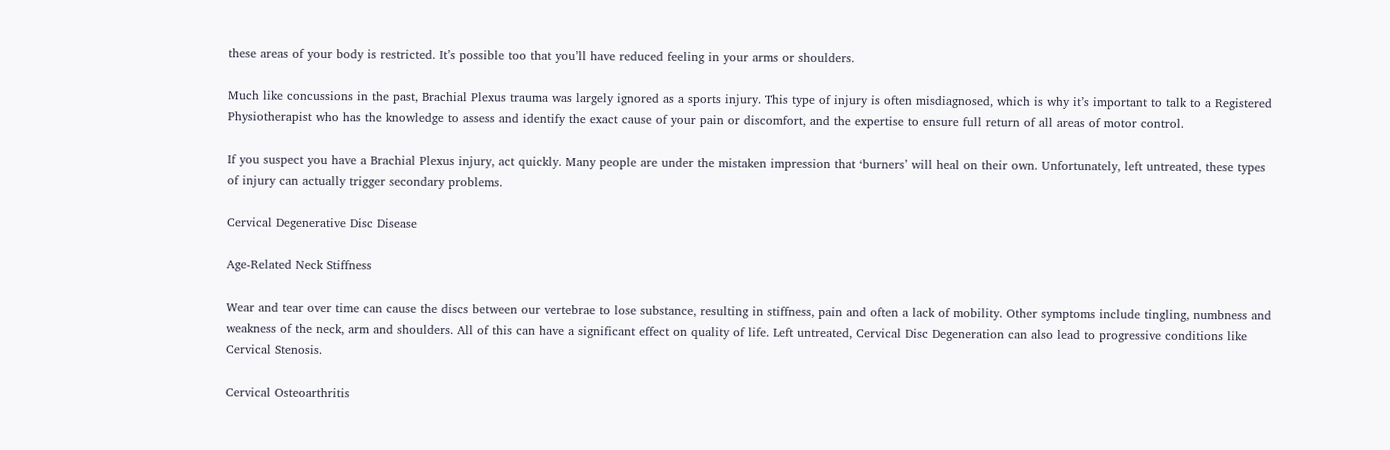these areas of your body is restricted. It’s possible too that you’ll have reduced feeling in your arms or shoulders.

Much like concussions in the past, Brachial Plexus trauma was largely ignored as a sports injury. This type of injury is often misdiagnosed, which is why it’s important to talk to a Registered Physiotherapist who has the knowledge to assess and identify the exact cause of your pain or discomfort, and the expertise to ensure full return of all areas of motor control.

If you suspect you have a Brachial Plexus injury, act quickly. Many people are under the mistaken impression that ‘burners’ will heal on their own. Unfortunately, left untreated, these types of injury can actually trigger secondary problems.

Cervical Degenerative Disc Disease

Age-Related Neck Stiffness

Wear and tear over time can cause the discs between our vertebrae to lose substance, resulting in stiffness, pain and often a lack of mobility. Other symptoms include tingling, numbness and weakness of the neck, arm and shoulders. All of this can have a significant effect on quality of life. Left untreated, Cervical Disc Degeneration can also lead to progressive conditions like Cervical Stenosis.

Cervical Osteoarthritis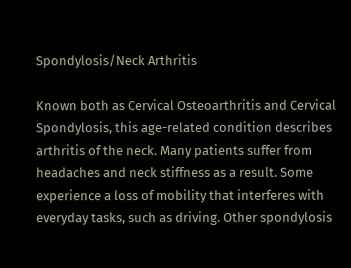Spondylosis/Neck Arthritis

Known both as Cervical Osteoarthritis and Cervical Spondylosis, this age-related condition describes arthritis of the neck. Many patients suffer from headaches and neck stiffness as a result. Some experience a loss of mobility that interferes with everyday tasks, such as driving. Other spondylosis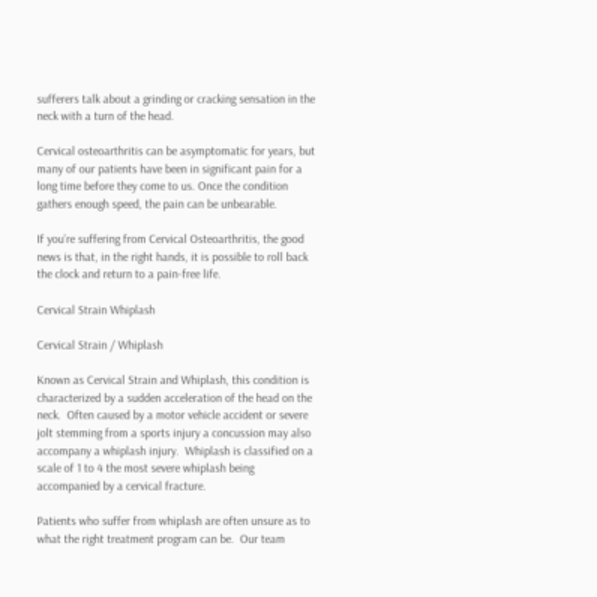sufferers talk about a grinding or cracking sensation in the neck with a turn of the head.

Cervical osteoarthritis can be asymptomatic for years, but many of our patients have been in significant pain for a long time before they come to us. Once the condition gathers enough speed, the pain can be unbearable.

If you’re suffering from Cervical Osteoarthritis, the good news is that, in the right hands, it is possible to roll back the clock and return to a pain-free life.

Cervical Strain Whiplash

Cervical Strain / Whiplash

Known as Cervical Strain and Whiplash, this condition is characterized by a sudden acceleration of the head on the neck.  Often caused by a motor vehicle accident or severe jolt stemming from a sports injury a concussion may also accompany a whiplash injury.  Whiplash is classified on a scale of 1 to 4 the most severe whiplash being accompanied by a cervical fracture.

Patients who suffer from whiplash are often unsure as to what the right treatment program can be.  Our team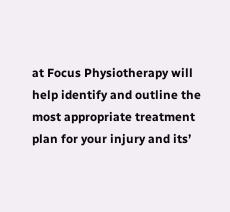at Focus Physiotherapy will help identify and outline the most appropriate treatment plan for your injury and its’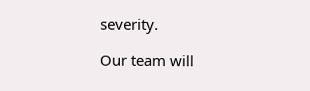severity.

Our team will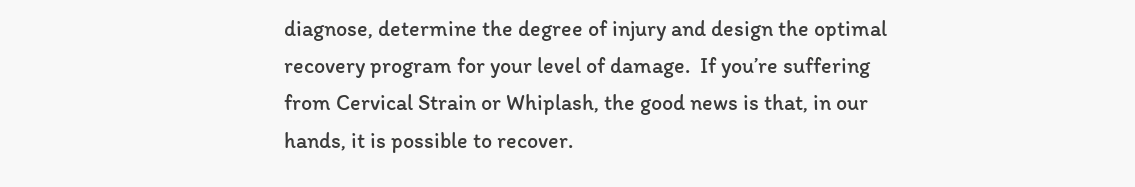diagnose, determine the degree of injury and design the optimal recovery program for your level of damage.  If you’re suffering from Cervical Strain or Whiplash, the good news is that, in our hands, it is possible to recover.